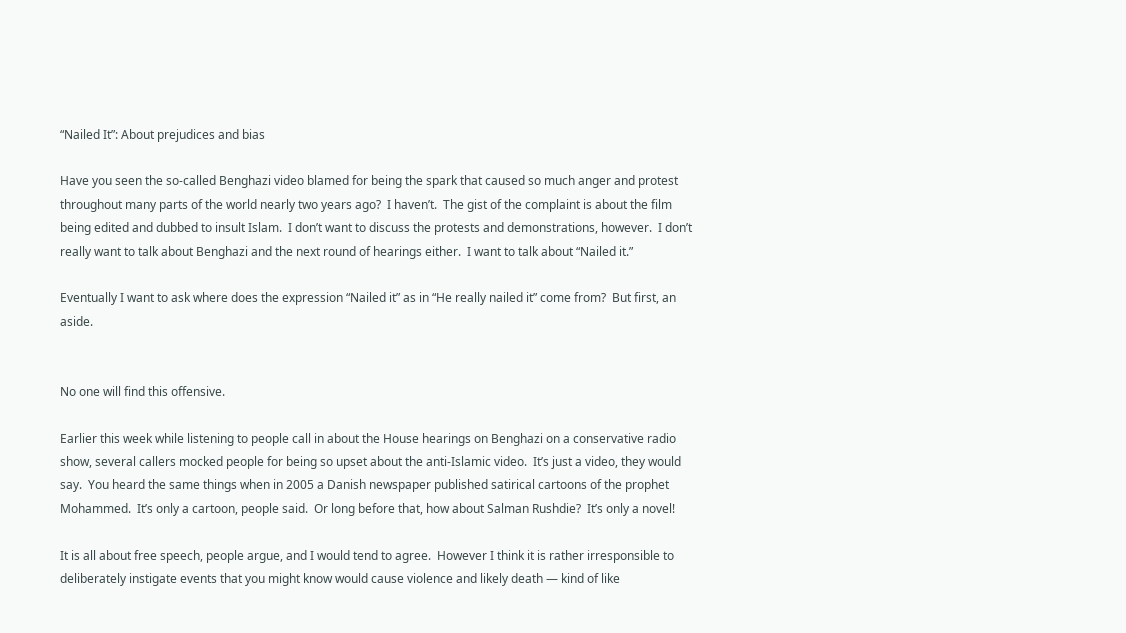“Nailed It”: About prejudices and bias

Have you seen the so-called Benghazi video blamed for being the spark that caused so much anger and protest throughout many parts of the world nearly two years ago?  I haven’t.  The gist of the complaint is about the film being edited and dubbed to insult Islam.  I don’t want to discuss the protests and demonstrations, however.  I don’t really want to talk about Benghazi and the next round of hearings either.  I want to talk about “Nailed it.”

Eventually I want to ask where does the expression “Nailed it” as in “He really nailed it” come from?  But first, an aside.


No one will find this offensive.

Earlier this week while listening to people call in about the House hearings on Benghazi on a conservative radio show, several callers mocked people for being so upset about the anti-Islamic video.  It’s just a video, they would say.  You heard the same things when in 2005 a Danish newspaper published satirical cartoons of the prophet Mohammed.  It’s only a cartoon, people said.  Or long before that, how about Salman Rushdie?  It’s only a novel!

It is all about free speech, people argue, and I would tend to agree.  However I think it is rather irresponsible to deliberately instigate events that you might know would cause violence and likely death — kind of like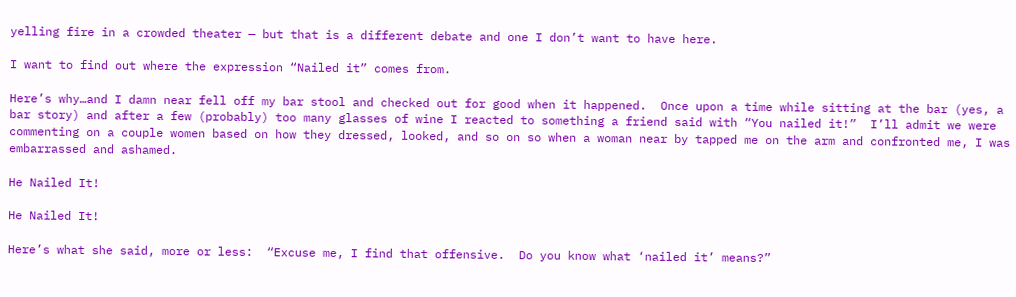yelling fire in a crowded theater — but that is a different debate and one I don’t want to have here.

I want to find out where the expression “Nailed it” comes from.

Here’s why…and I damn near fell off my bar stool and checked out for good when it happened.  Once upon a time while sitting at the bar (yes, a bar story) and after a few (probably) too many glasses of wine I reacted to something a friend said with “You nailed it!”  I’ll admit we were commenting on a couple women based on how they dressed, looked, and so on so when a woman near by tapped me on the arm and confronted me, I was embarrassed and ashamed.

He Nailed It!

He Nailed It!

Here’s what she said, more or less:  “Excuse me, I find that offensive.  Do you know what ‘nailed it’ means?”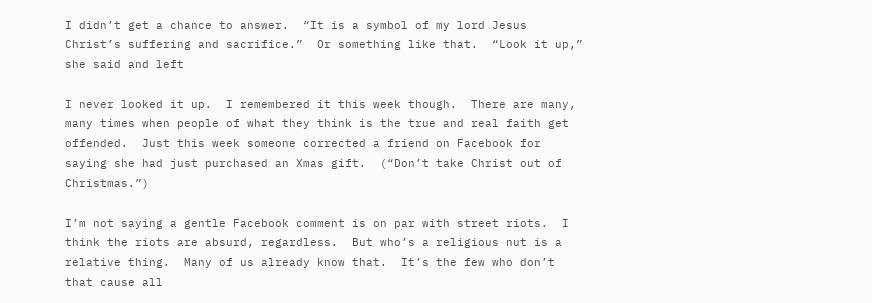I didn’t get a chance to answer.  “It is a symbol of my lord Jesus Christ’s suffering and sacrifice.”  Or something like that.  “Look it up,” she said and left

I never looked it up.  I remembered it this week though.  There are many, many times when people of what they think is the true and real faith get offended.  Just this week someone corrected a friend on Facebook for saying she had just purchased an Xmas gift.  (“Don’t take Christ out of Christmas.”)

I’m not saying a gentle Facebook comment is on par with street riots.  I think the riots are absurd, regardless.  But who’s a religious nut is a relative thing.  Many of us already know that.  It’s the few who don’t that cause all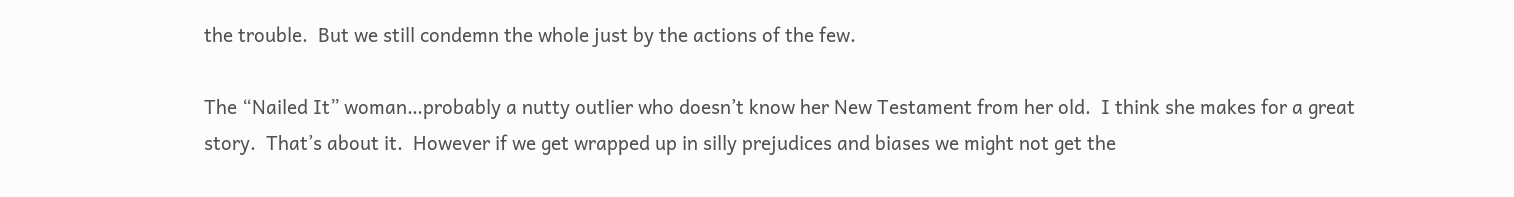the trouble.  But we still condemn the whole just by the actions of the few.

The “Nailed It” woman…probably a nutty outlier who doesn’t know her New Testament from her old.  I think she makes for a great story.  That’s about it.  However if we get wrapped up in silly prejudices and biases we might not get the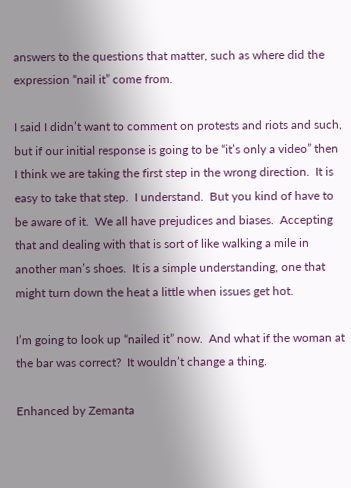answers to the questions that matter, such as where did the expression “nail it” come from.

I said I didn’t want to comment on protests and riots and such, but if our initial response is going to be “it’s only a video” then I think we are taking the first step in the wrong direction.  It is easy to take that step.  I understand.  But you kind of have to be aware of it.  We all have prejudices and biases.  Accepting that and dealing with that is sort of like walking a mile in another man’s shoes.  It is a simple understanding, one that might turn down the heat a little when issues get hot.

I’m going to look up “nailed it” now.  And what if the woman at the bar was correct?  It wouldn’t change a thing.

Enhanced by Zemanta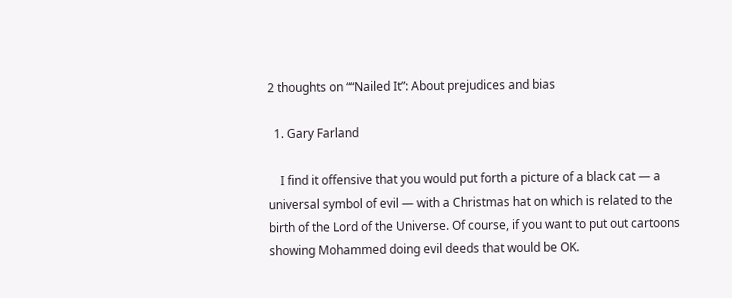2 thoughts on ““Nailed It”: About prejudices and bias

  1. Gary Farland

    I find it offensive that you would put forth a picture of a black cat — a universal symbol of evil — with a Christmas hat on which is related to the birth of the Lord of the Universe. Of course, if you want to put out cartoons showing Mohammed doing evil deeds that would be OK.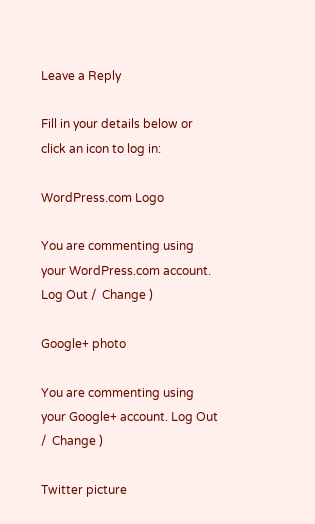Leave a Reply

Fill in your details below or click an icon to log in:

WordPress.com Logo

You are commenting using your WordPress.com account. Log Out /  Change )

Google+ photo

You are commenting using your Google+ account. Log Out /  Change )

Twitter picture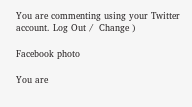You are commenting using your Twitter account. Log Out /  Change )

Facebook photo

You are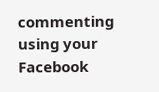commenting using your Facebook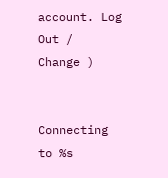account. Log Out /  Change )


Connecting to %s